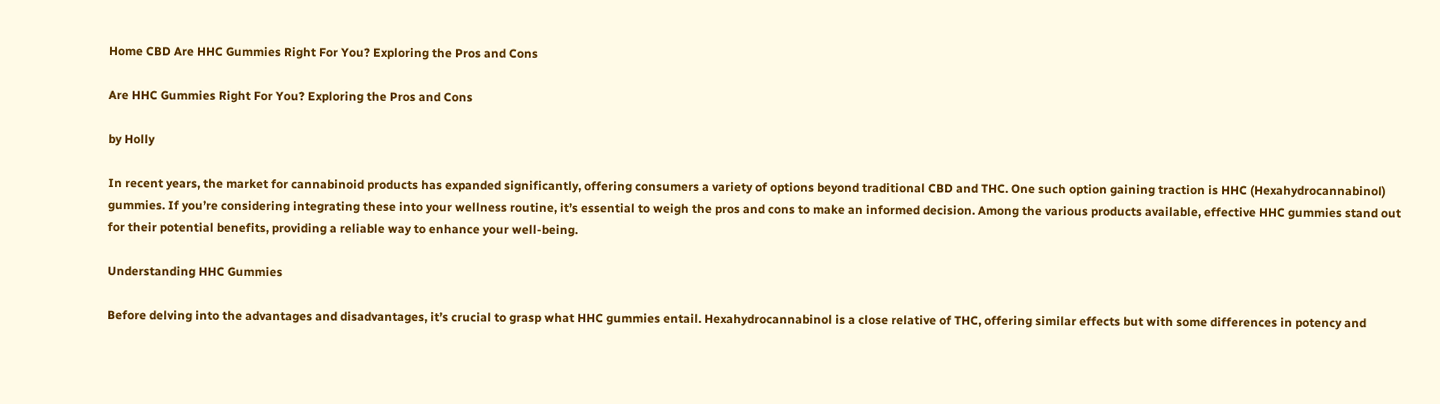Home CBD Are HHC Gummies Right For You? Exploring the Pros and Cons

Are HHC Gummies Right For You? Exploring the Pros and Cons

by Holly

In recent years, the market for cannabinoid products has expanded significantly, offering consumers a variety of options beyond traditional CBD and THC. One such option gaining traction is HHC (Hexahydrocannabinol) gummies. If you’re considering integrating these into your wellness routine, it’s essential to weigh the pros and cons to make an informed decision. Among the various products available, effective HHC gummies stand out for their potential benefits, providing a reliable way to enhance your well-being.

Understanding HHC Gummies

Before delving into the advantages and disadvantages, it’s crucial to grasp what HHC gummies entail. Hexahydrocannabinol is a close relative of THC, offering similar effects but with some differences in potency and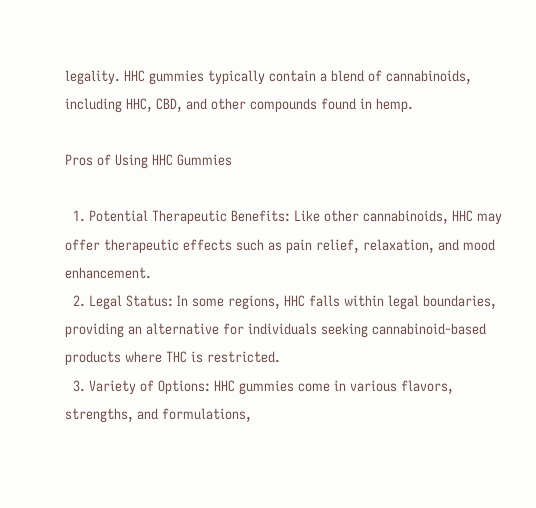legality. HHC gummies typically contain a blend of cannabinoids, including HHC, CBD, and other compounds found in hemp.

Pros of Using HHC Gummies

  1. Potential Therapeutic Benefits: Like other cannabinoids, HHC may offer therapeutic effects such as pain relief, relaxation, and mood enhancement.
  2. Legal Status: In some regions, HHC falls within legal boundaries, providing an alternative for individuals seeking cannabinoid-based products where THC is restricted.
  3. Variety of Options: HHC gummies come in various flavors, strengths, and formulations,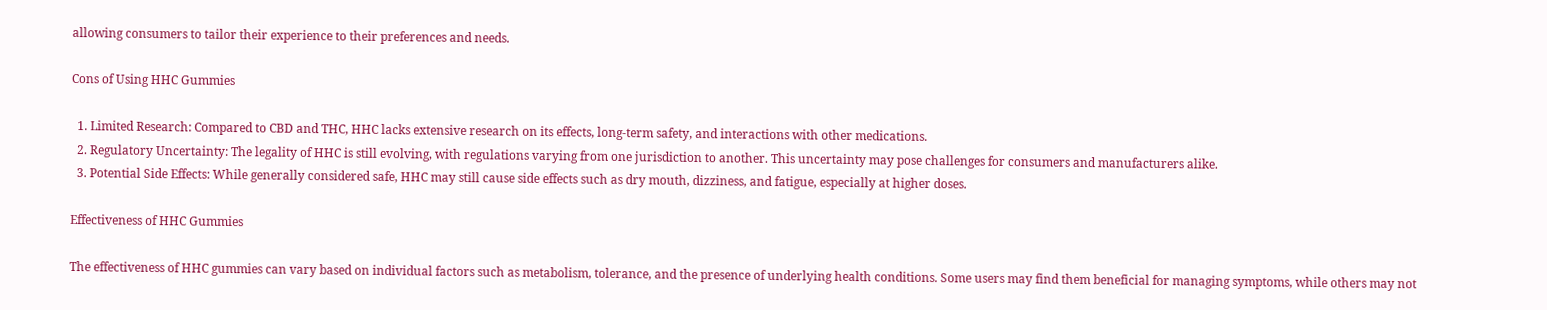allowing consumers to tailor their experience to their preferences and needs.

Cons of Using HHC Gummies

  1. Limited Research: Compared to CBD and THC, HHC lacks extensive research on its effects, long-term safety, and interactions with other medications.
  2. Regulatory Uncertainty: The legality of HHC is still evolving, with regulations varying from one jurisdiction to another. This uncertainty may pose challenges for consumers and manufacturers alike.
  3. Potential Side Effects: While generally considered safe, HHC may still cause side effects such as dry mouth, dizziness, and fatigue, especially at higher doses.

Effectiveness of HHC Gummies

The effectiveness of HHC gummies can vary based on individual factors such as metabolism, tolerance, and the presence of underlying health conditions. Some users may find them beneficial for managing symptoms, while others may not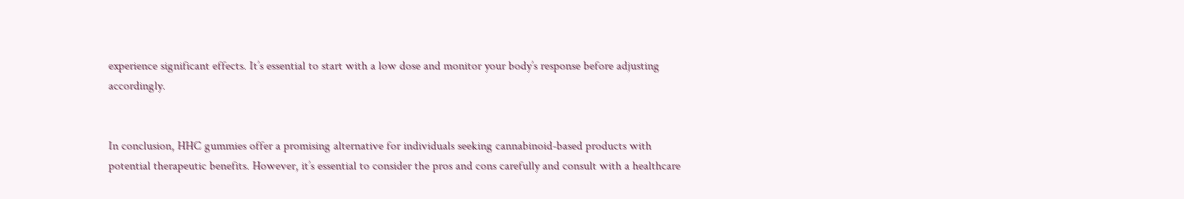experience significant effects. It’s essential to start with a low dose and monitor your body’s response before adjusting accordingly.


In conclusion, HHC gummies offer a promising alternative for individuals seeking cannabinoid-based products with potential therapeutic benefits. However, it’s essential to consider the pros and cons carefully and consult with a healthcare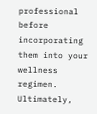professional before incorporating them into your wellness regimen. Ultimately,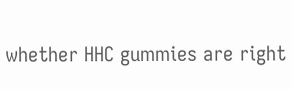whether HHC gummies are right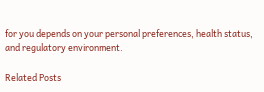for you depends on your personal preferences, health status, and regulatory environment.

Related Posts